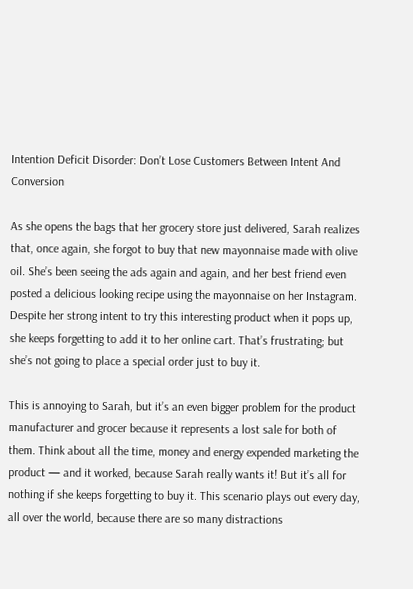Intention Deficit Disorder: Don’t Lose Customers Between Intent And Conversion

As she opens the bags that her grocery store just delivered, Sarah realizes that, once again, she forgot to buy that new mayonnaise made with olive oil. She’s been seeing the ads again and again, and her best friend even posted a delicious looking recipe using the mayonnaise on her Instagram. Despite her strong intent to try this interesting product when it pops up, she keeps forgetting to add it to her online cart. That’s frustrating; but she’s not going to place a special order just to buy it.

This is annoying to Sarah, but it’s an even bigger problem for the product manufacturer and grocer because it represents a lost sale for both of them. Think about all the time, money and energy expended marketing the product — and it worked, because Sarah really wants it! But it’s all for nothing if she keeps forgetting to buy it. This scenario plays out every day, all over the world, because there are so many distractions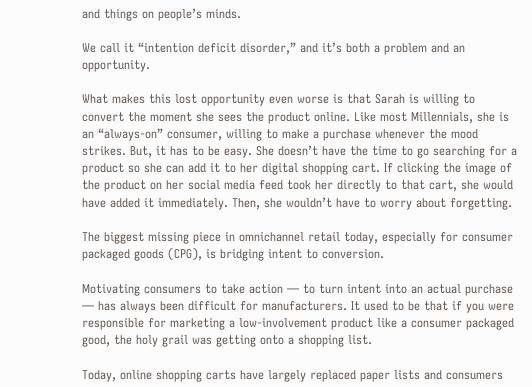and things on people’s minds.

We call it “intention deficit disorder,” and it’s both a problem and an opportunity.

What makes this lost opportunity even worse is that Sarah is willing to convert the moment she sees the product online. Like most Millennials, she is an “always-on” consumer, willing to make a purchase whenever the mood strikes. But, it has to be easy. She doesn’t have the time to go searching for a product so she can add it to her digital shopping cart. If clicking the image of the product on her social media feed took her directly to that cart, she would have added it immediately. Then, she wouldn’t have to worry about forgetting.

The biggest missing piece in omnichannel retail today, especially for consumer packaged goods (CPG), is bridging intent to conversion.

Motivating consumers to take action — to turn intent into an actual purchase — has always been difficult for manufacturers. It used to be that if you were responsible for marketing a low-involvement product like a consumer packaged good, the holy grail was getting onto a shopping list.

Today, online shopping carts have largely replaced paper lists and consumers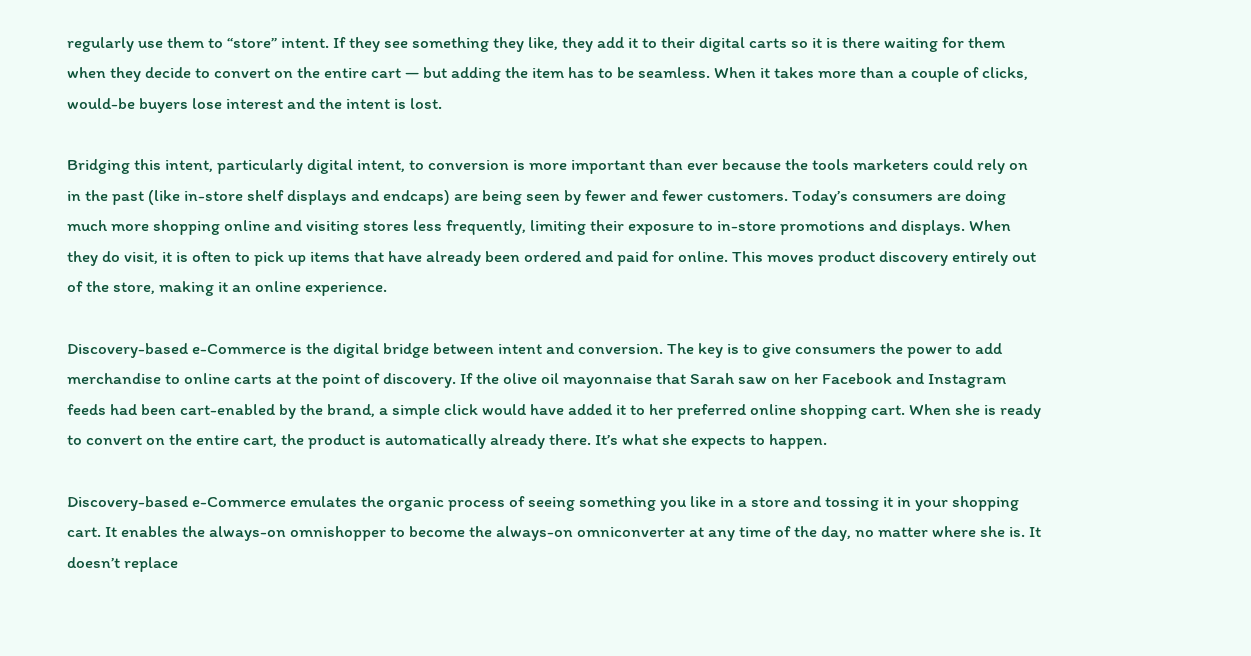regularly use them to “store” intent. If they see something they like, they add it to their digital carts so it is there waiting for them when they decide to convert on the entire cart — but adding the item has to be seamless. When it takes more than a couple of clicks, would-be buyers lose interest and the intent is lost.

Bridging this intent, particularly digital intent, to conversion is more important than ever because the tools marketers could rely on in the past (like in-store shelf displays and endcaps) are being seen by fewer and fewer customers. Today’s consumers are doing much more shopping online and visiting stores less frequently, limiting their exposure to in-store promotions and displays. When they do visit, it is often to pick up items that have already been ordered and paid for online. This moves product discovery entirely out of the store, making it an online experience.

Discovery-based e-Commerce is the digital bridge between intent and conversion. The key is to give consumers the power to add merchandise to online carts at the point of discovery. If the olive oil mayonnaise that Sarah saw on her Facebook and Instagram feeds had been cart-enabled by the brand, a simple click would have added it to her preferred online shopping cart. When she is ready to convert on the entire cart, the product is automatically already there. It’s what she expects to happen.

Discovery-based e-Commerce emulates the organic process of seeing something you like in a store and tossing it in your shopping cart. It enables the always-on omnishopper to become the always-on omniconverter at any time of the day, no matter where she is. It doesn’t replace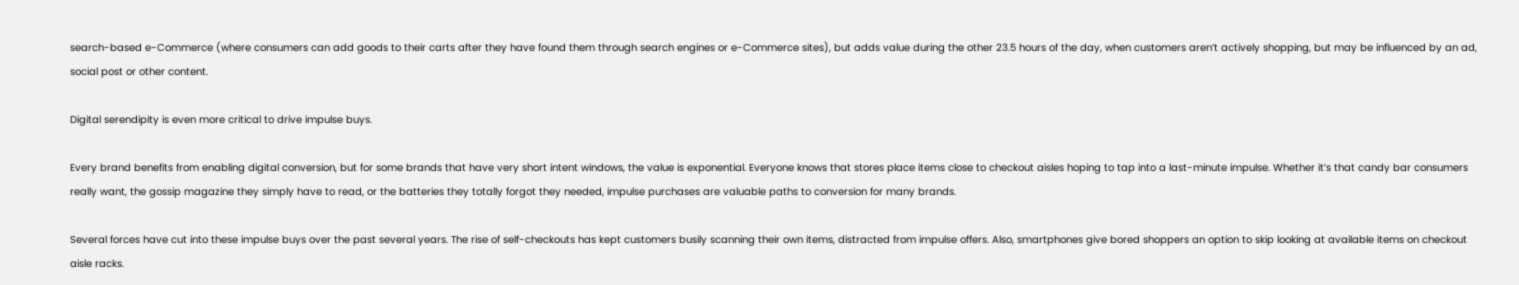search-based e-Commerce (where consumers can add goods to their carts after they have found them through search engines or e-Commerce sites), but adds value during the other 23.5 hours of the day, when customers aren’t actively shopping, but may be influenced by an ad, social post or other content.

Digital serendipity is even more critical to drive impulse buys.

Every brand benefits from enabling digital conversion, but for some brands that have very short intent windows, the value is exponential. Everyone knows that stores place items close to checkout aisles hoping to tap into a last-minute impulse. Whether it’s that candy bar consumers really want, the gossip magazine they simply have to read, or the batteries they totally forgot they needed, impulse purchases are valuable paths to conversion for many brands.

Several forces have cut into these impulse buys over the past several years. The rise of self-checkouts has kept customers busily scanning their own items, distracted from impulse offers. Also, smartphones give bored shoppers an option to skip looking at available items on checkout aisle racks.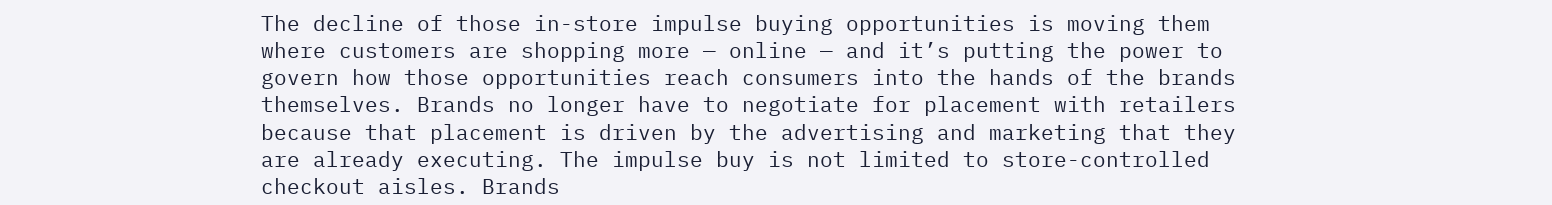The decline of those in-store impulse buying opportunities is moving them where customers are shopping more — online — and it’s putting the power to govern how those opportunities reach consumers into the hands of the brands themselves. Brands no longer have to negotiate for placement with retailers because that placement is driven by the advertising and marketing that they are already executing. The impulse buy is not limited to store-controlled checkout aisles. Brands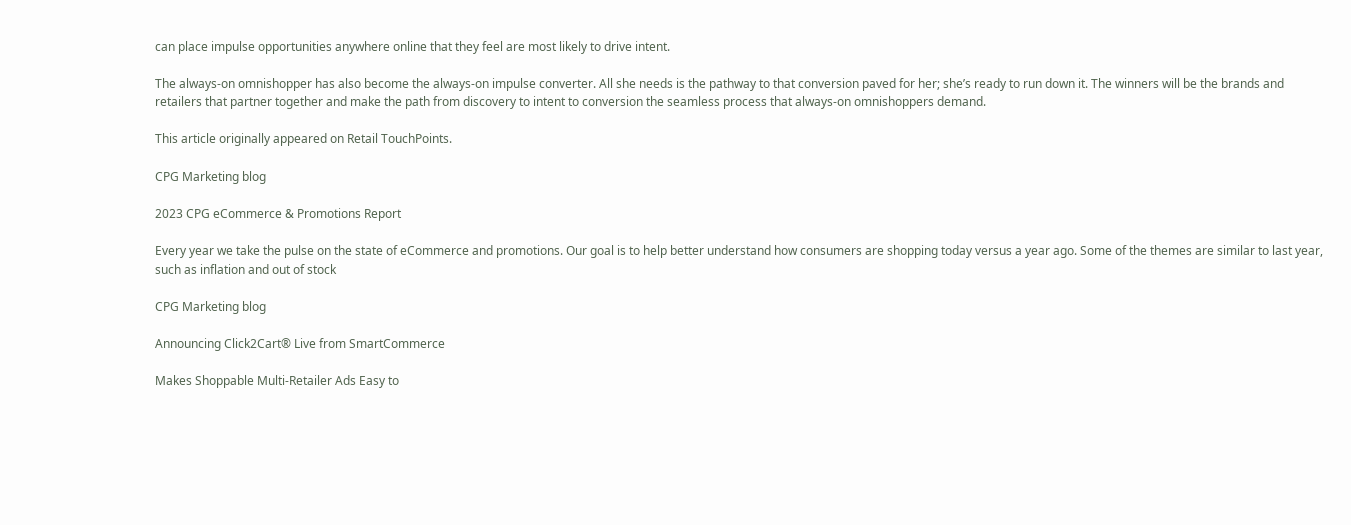can place impulse opportunities anywhere online that they feel are most likely to drive intent.

The always-on omnishopper has also become the always-on impulse converter. All she needs is the pathway to that conversion paved for her; she’s ready to run down it. The winners will be the brands and retailers that partner together and make the path from discovery to intent to conversion the seamless process that always-on omnishoppers demand.

This article originally appeared on Retail TouchPoints.

CPG Marketing blog

2023 CPG eCommerce & Promotions Report

Every year we take the pulse on the state of eCommerce and promotions. Our goal is to help better understand how consumers are shopping today versus a year ago. Some of the themes are similar to last year, such as inflation and out of stock

CPG Marketing blog

Announcing Click2Cart® Live from SmartCommerce

Makes Shoppable Multi-Retailer Ads Easy to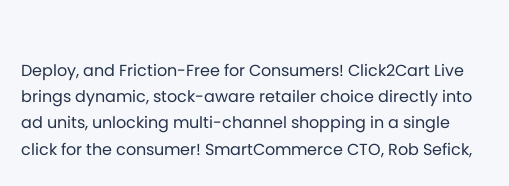Deploy, and Friction-Free for Consumers! Click2Cart Live brings dynamic, stock-aware retailer choice directly into ad units, unlocking multi-channel shopping in a single click for the consumer! SmartCommerce CTO, Rob Sefick,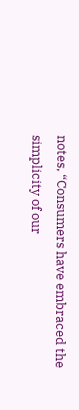notes, “Consumers have embraced the simplicity of our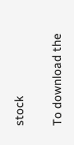stock

To download the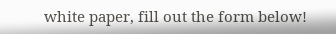white paper, fill out the form below!